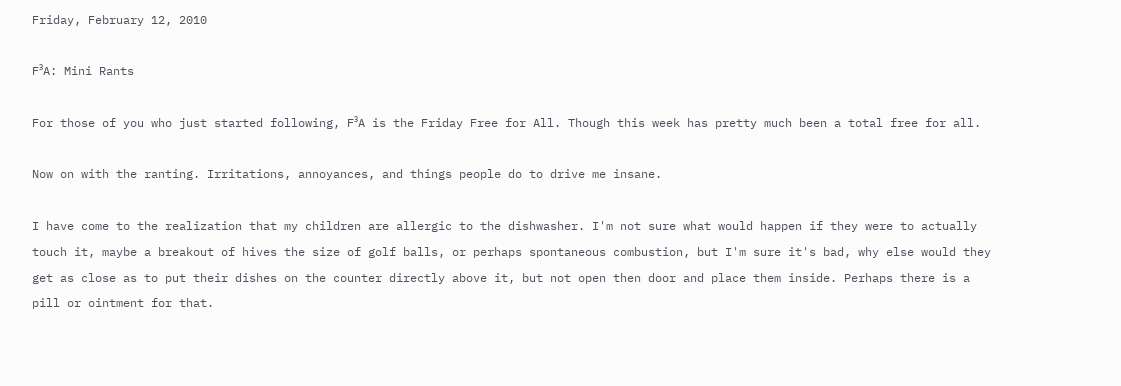Friday, February 12, 2010

F³A: Mini Rants

For those of you who just started following, F³A is the Friday Free for All. Though this week has pretty much been a total free for all.

Now on with the ranting. Irritations, annoyances, and things people do to drive me insane.

I have come to the realization that my children are allergic to the dishwasher. I'm not sure what would happen if they were to actually touch it, maybe a breakout of hives the size of golf balls, or perhaps spontaneous combustion, but I'm sure it's bad, why else would they get as close as to put their dishes on the counter directly above it, but not open then door and place them inside. Perhaps there is a pill or ointment for that.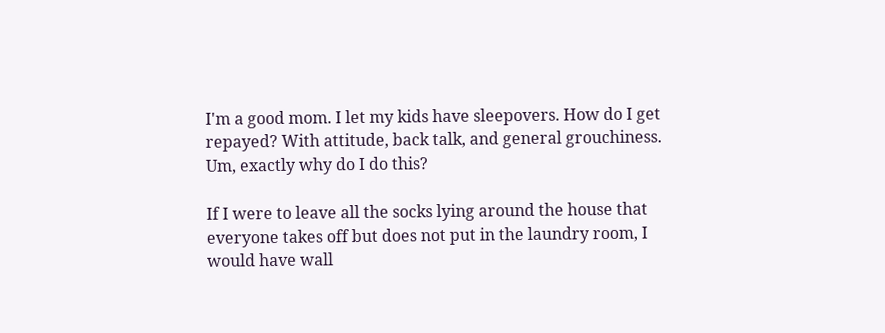I'm a good mom. I let my kids have sleepovers. How do I get repayed? With attitude, back talk, and general grouchiness. Um, exactly why do I do this?

If I were to leave all the socks lying around the house that everyone takes off but does not put in the laundry room, I would have wall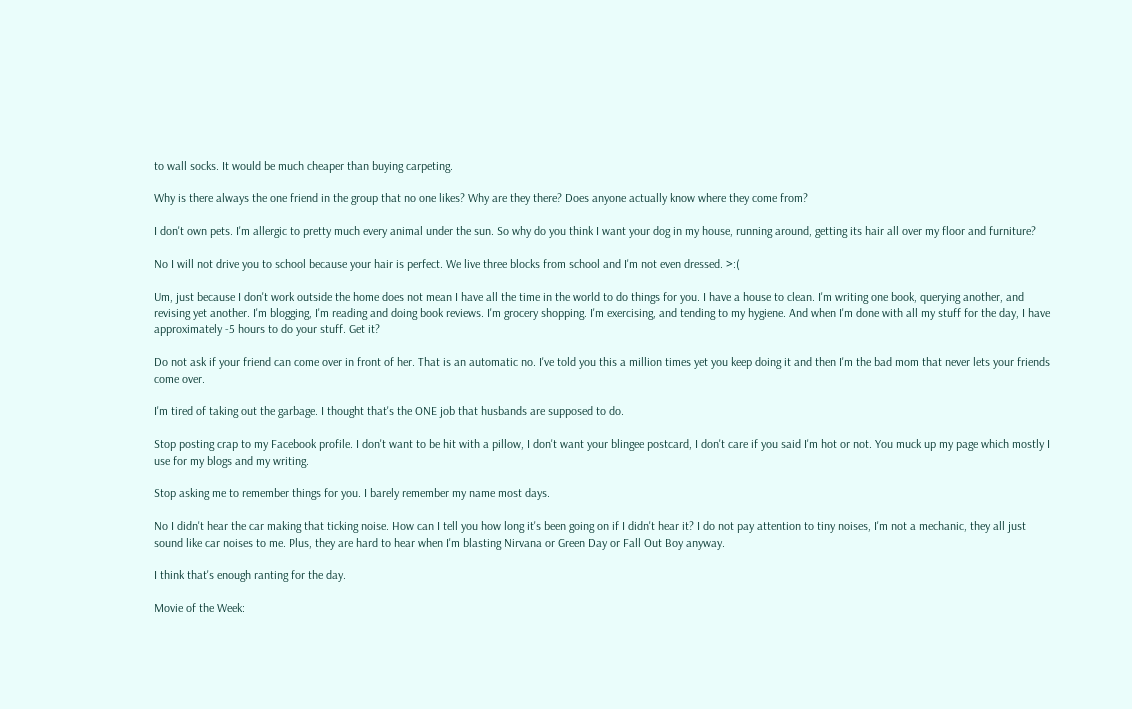to wall socks. It would be much cheaper than buying carpeting.

Why is there always the one friend in the group that no one likes? Why are they there? Does anyone actually know where they come from?

I don't own pets. I'm allergic to pretty much every animal under the sun. So why do you think I want your dog in my house, running around, getting its hair all over my floor and furniture?

No I will not drive you to school because your hair is perfect. We live three blocks from school and I'm not even dressed. >:(

Um, just because I don't work outside the home does not mean I have all the time in the world to do things for you. I have a house to clean. I'm writing one book, querying another, and revising yet another. I'm blogging, I'm reading and doing book reviews. I'm grocery shopping. I'm exercising, and tending to my hygiene. And when I'm done with all my stuff for the day, I have approximately -5 hours to do your stuff. Get it?

Do not ask if your friend can come over in front of her. That is an automatic no. I've told you this a million times yet you keep doing it and then I'm the bad mom that never lets your friends come over.

I'm tired of taking out the garbage. I thought that's the ONE job that husbands are supposed to do.

Stop posting crap to my Facebook profile. I don't want to be hit with a pillow, I don't want your blingee postcard, I don't care if you said I'm hot or not. You muck up my page which mostly I use for my blogs and my writing.

Stop asking me to remember things for you. I barely remember my name most days.

No I didn't hear the car making that ticking noise. How can I tell you how long it's been going on if I didn't hear it? I do not pay attention to tiny noises, I'm not a mechanic, they all just sound like car noises to me. Plus, they are hard to hear when I'm blasting Nirvana or Green Day or Fall Out Boy anyway.

I think that's enough ranting for the day.

Movie of the Week: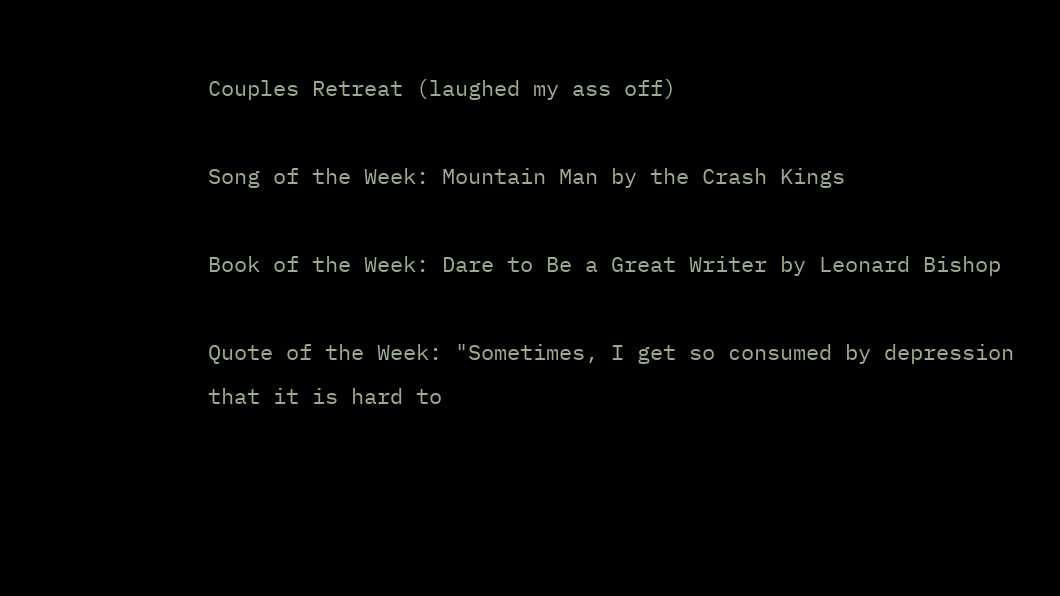Couples Retreat (laughed my ass off)

Song of the Week: Mountain Man by the Crash Kings

Book of the Week: Dare to Be a Great Writer by Leonard Bishop

Quote of the Week: "Sometimes, I get so consumed by depression that it is hard to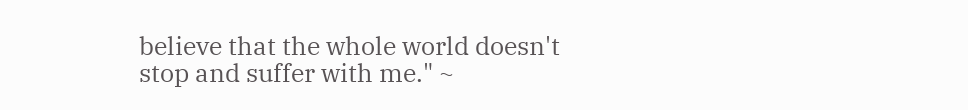believe that the whole world doesn't stop and suffer with me." ~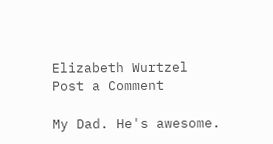Elizabeth Wurtzel
Post a Comment

My Dad. He's awesome.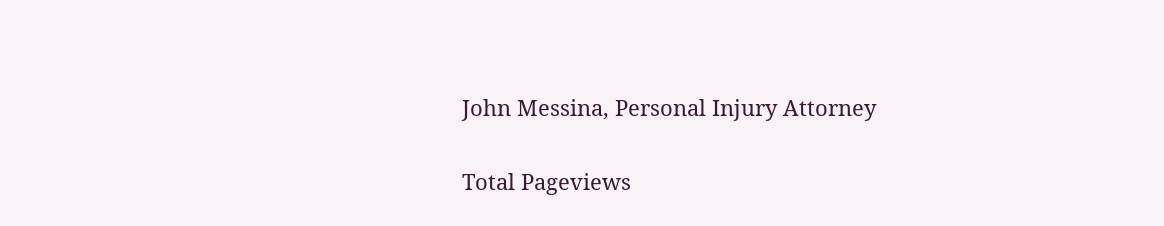John Messina, Personal Injury Attorney

Total Pageviews